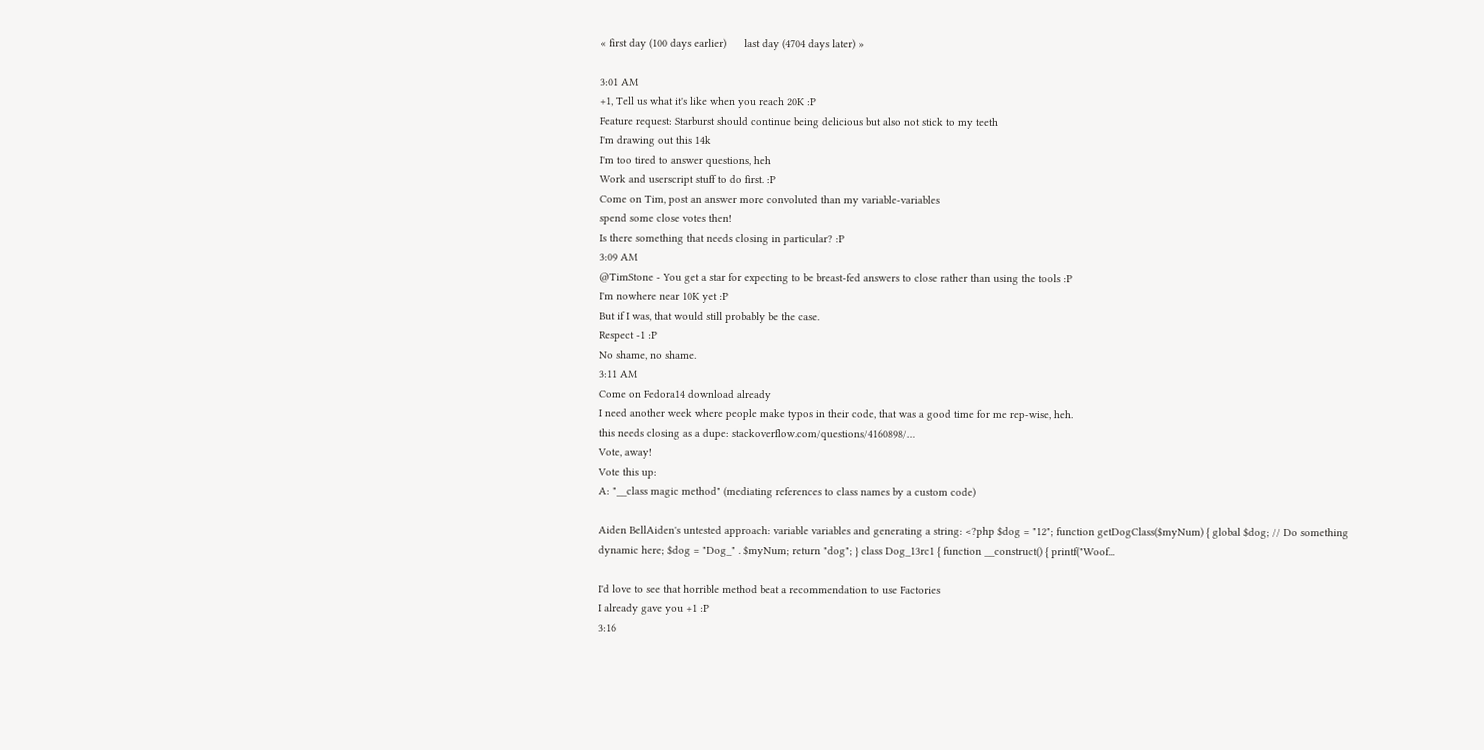« first day (100 days earlier)      last day (4704 days later) »

3:01 AM
+1, Tell us what it's like when you reach 20K :P
Feature request: Starburst should continue being delicious but also not stick to my teeth
I'm drawing out this 14k
I'm too tired to answer questions, heh
Work and userscript stuff to do first. :P
Come on Tim, post an answer more convoluted than my variable-variables
spend some close votes then!
Is there something that needs closing in particular? :P
3:09 AM
@TimStone - You get a star for expecting to be breast-fed answers to close rather than using the tools :P
I'm nowhere near 10K yet :P
But if I was, that would still probably be the case.
Respect -1 :P
No shame, no shame.
3:11 AM
Come on Fedora14 download already
I need another week where people make typos in their code, that was a good time for me rep-wise, heh.
this needs closing as a dupe: stackoverflow.com/questions/4160898/…
Vote, away!
Vote this up:
A: "__class magic method" (mediating references to class names by a custom code)

Aiden BellAiden's untested approach: variable variables and generating a string: <?php $dog = "12"; function getDogClass($myNum) { global $dog; // Do something dynamic here; $dog = "Dog_" . $myNum; return "dog"; } class Dog_13rc1 { function __construct() { printf("Woof...

I'd love to see that horrible method beat a recommendation to use Factories
I already gave you +1 :P
3:16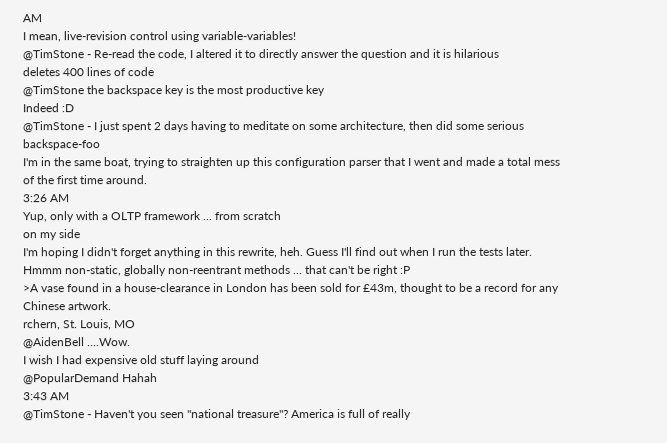AM
I mean, live-revision control using variable-variables!
@TimStone - Re-read the code, I altered it to directly answer the question and it is hilarious
deletes 400 lines of code
@TimStone the backspace key is the most productive key
Indeed :D
@TimStone - I just spent 2 days having to meditate on some architecture, then did some serious backspace-foo
I'm in the same boat, trying to straighten up this configuration parser that I went and made a total mess of the first time around.
3:26 AM
Yup, only with a OLTP framework ... from scratch
on my side
I'm hoping I didn't forget anything in this rewrite, heh. Guess I'll find out when I run the tests later.
Hmmm non-static, globally non-reentrant methods ... that can't be right :P
>A vase found in a house-clearance in London has been sold for £43m, thought to be a record for any Chinese artwork.
rchern, St. Louis, MO
@AidenBell ....Wow.
I wish I had expensive old stuff laying around
@PopularDemand Hahah
3:43 AM
@TimStone - Haven't you seen "national treasure"? America is full of really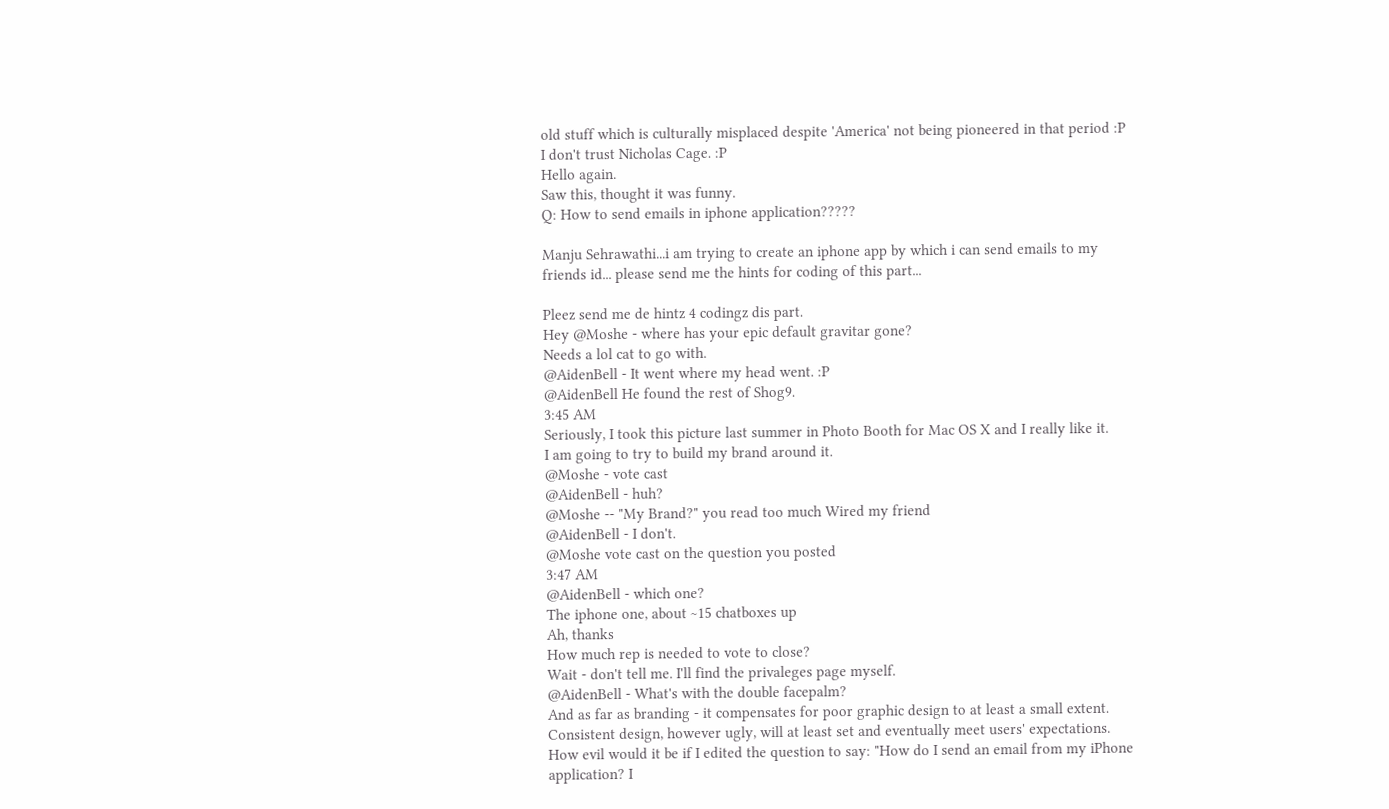old stuff which is culturally misplaced despite 'America' not being pioneered in that period :P
I don't trust Nicholas Cage. :P
Hello again.
Saw this, thought it was funny.
Q: How to send emails in iphone application?????

Manju Sehrawathi...i am trying to create an iphone app by which i can send emails to my friends id... please send me the hints for coding of this part...

Pleez send me de hintz 4 codingz dis part.
Hey @Moshe - where has your epic default gravitar gone?
Needs a lol cat to go with.
@AidenBell - It went where my head went. :P
@AidenBell He found the rest of Shog9.
3:45 AM
Seriously, I took this picture last summer in Photo Booth for Mac OS X and I really like it.
I am going to try to build my brand around it.
@Moshe - vote cast
@AidenBell - huh?
@Moshe -- "My Brand?" you read too much Wired my friend
@AidenBell - I don't.
@Moshe vote cast on the question you posted
3:47 AM
@AidenBell - which one?
The iphone one, about ~15 chatboxes up
Ah, thanks
How much rep is needed to vote to close?
Wait - don't tell me. I'll find the privaleges page myself.
@AidenBell - What's with the double facepalm?
And as far as branding - it compensates for poor graphic design to at least a small extent.
Consistent design, however ugly, will at least set and eventually meet users' expectations.
How evil would it be if I edited the question to say: "How do I send an email from my iPhone application? I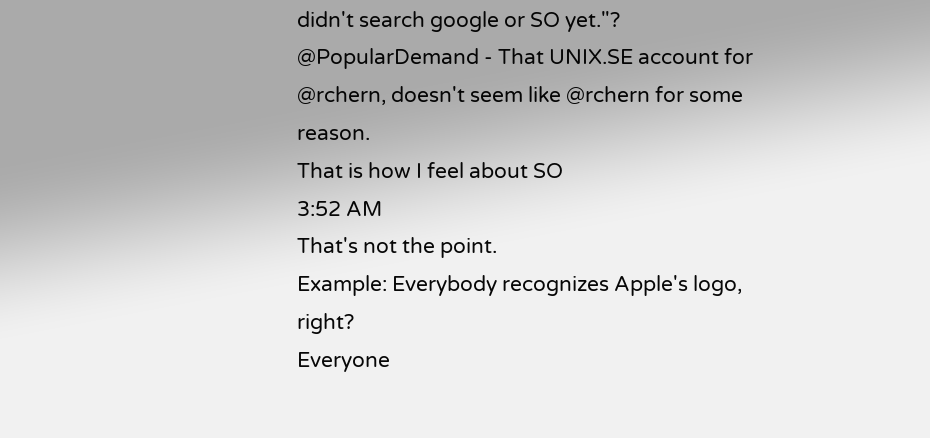didn't search google or SO yet."?
@PopularDemand - That UNIX.SE account for @rchern, doesn't seem like @rchern for some reason.
That is how I feel about SO
3:52 AM
That's not the point.
Example: Everybody recognizes Apple's logo, right?
Everyone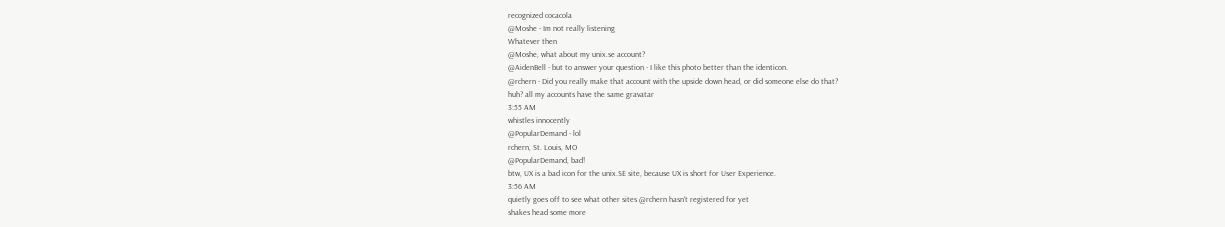recognized cocacola
@Moshe - Im not really listening
Whatever then
@Moshe, what about my unix.se account?
@AidenBell - but to answer your question - I like this photo better than the identicon.
@rchern - Did you really make that account with the upside down head, or did someone else do that?
huh? all my accounts have the same gravatar
3:55 AM
whistles innocently
@PopularDemand - lol
rchern, St. Louis, MO
@PopularDemand, bad!
btw, UX is a bad icon for the unix.SE site, because UX is short for User Experience.
3:56 AM
quietly goes off to see what other sites @rchern hasn't registered for yet
shakes head some more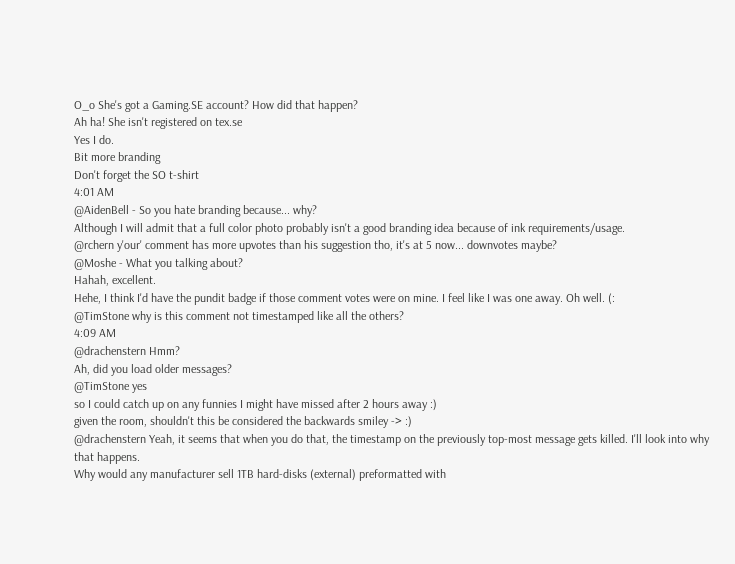O_o She's got a Gaming.SE account? How did that happen?
Ah ha! She isn't registered on tex.se
Yes I do.
Bit more branding
Don't forget the SO t-shirt
4:01 AM
@AidenBell - So you hate branding because... why?
Although I will admit that a full color photo probably isn't a good branding idea because of ink requirements/usage.
@rchern y'our' comment has more upvotes than his suggestion tho, it's at 5 now... downvotes maybe?
@Moshe - What you talking about?
Hahah, excellent.
Hehe, I think I'd have the pundit badge if those comment votes were on mine. I feel like I was one away. Oh well. (:
@TimStone why is this comment not timestamped like all the others?
4:09 AM
@drachenstern Hmm?
Ah, did you load older messages?
@TimStone yes
so I could catch up on any funnies I might have missed after 2 hours away :)
given the room, shouldn't this be considered the backwards smiley -> :)
@drachenstern Yeah, it seems that when you do that, the timestamp on the previously top-most message gets killed. I'll look into why that happens.
Why would any manufacturer sell 1TB hard-disks (external) preformatted with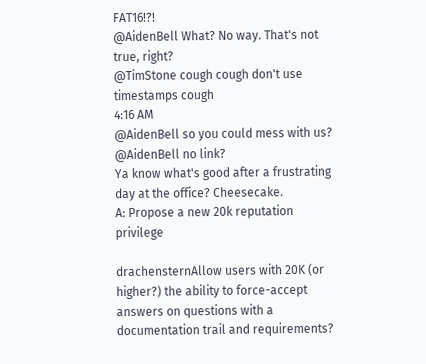FAT16!?!
@AidenBell What? No way. That's not true, right?
@TimStone cough cough don't use timestamps cough
4:16 AM
@AidenBell so you could mess with us?
@AidenBell no link?
Ya know what's good after a frustrating day at the office? Cheesecake.
A: Propose a new 20k reputation privilege

drachensternAllow users with 20K (or higher?) the ability to force-accept answers on questions with a documentation trail and requirements?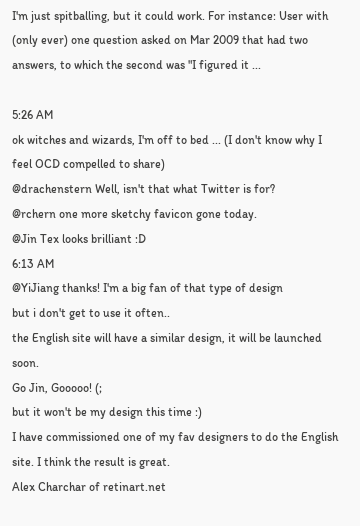I'm just spitballing, but it could work. For instance: User with (only ever) one question asked on Mar 2009 that had two answers, to which the second was "I figured it ...

5:26 AM
ok witches and wizards, I'm off to bed ... (I don't know why I feel OCD compelled to share)
@drachenstern Well, isn't that what Twitter is for?
@rchern one more sketchy favicon gone today.
@Jin Tex looks brilliant :D
6:13 AM
@YiJiang thanks! I'm a big fan of that type of design
but i don't get to use it often..
the English site will have a similar design, it will be launched soon.
Go Jin, Gooooo! (;
but it won't be my design this time :)
I have commissioned one of my fav designers to do the English site. I think the result is great.
Alex Charchar of retinart.net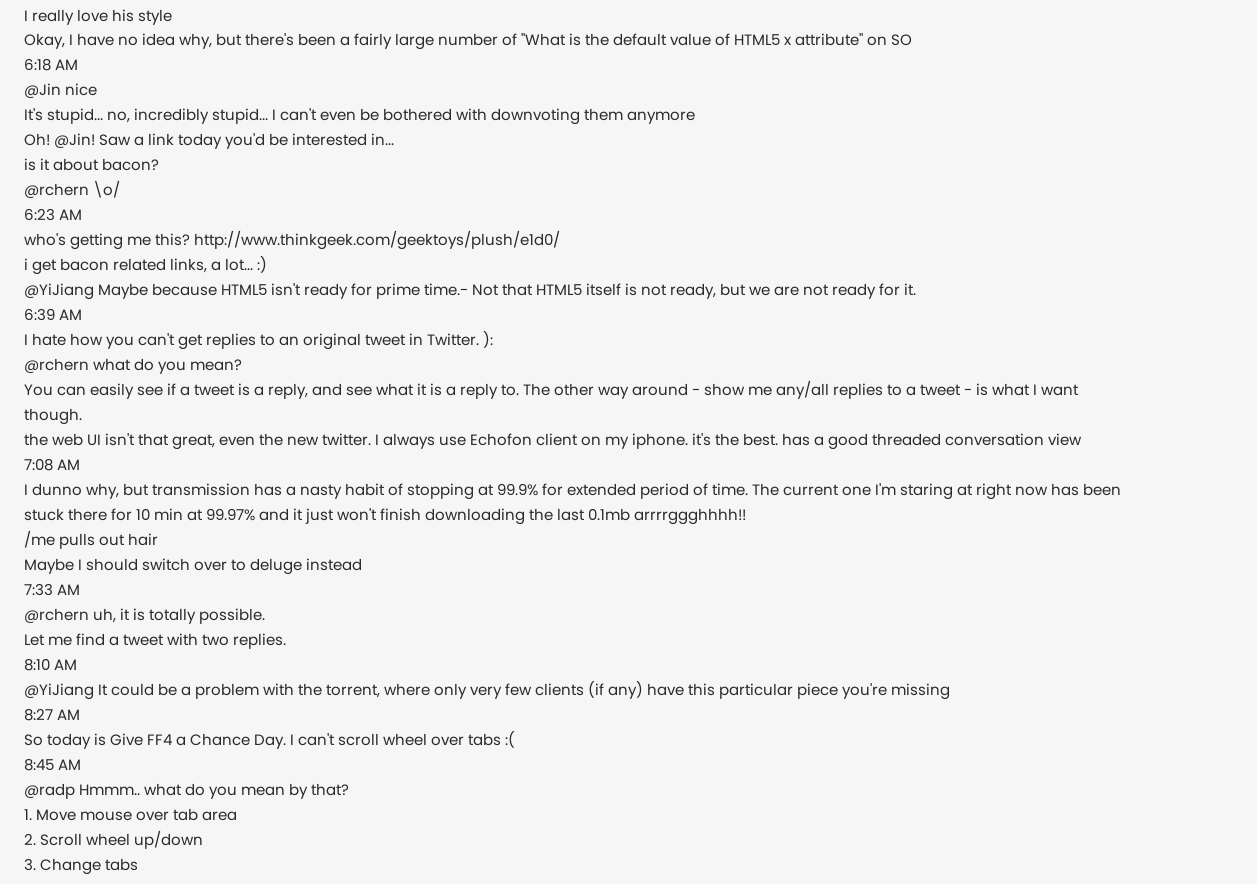I really love his style
Okay, I have no idea why, but there's been a fairly large number of "What is the default value of HTML5 x attribute" on SO
6:18 AM
@Jin nice
It's stupid... no, incredibly stupid... I can't even be bothered with downvoting them anymore
Oh! @Jin! Saw a link today you'd be interested in...
is it about bacon?
@rchern \o/
6:23 AM
who's getting me this? http://www.thinkgeek.com/geektoys/plush/e1d0/
i get bacon related links, a lot... :)
@YiJiang Maybe because HTML5 isn't ready for prime time.- Not that HTML5 itself is not ready, but we are not ready for it.
6:39 AM
I hate how you can't get replies to an original tweet in Twitter. ):
@rchern what do you mean?
You can easily see if a tweet is a reply, and see what it is a reply to. The other way around - show me any/all replies to a tweet - is what I want though.
the web UI isn't that great, even the new twitter. I always use Echofon client on my iphone. it's the best. has a good threaded conversation view
7:08 AM
I dunno why, but transmission has a nasty habit of stopping at 99.9% for extended period of time. The current one I'm staring at right now has been stuck there for 10 min at 99.97% and it just won't finish downloading the last 0.1mb arrrrggghhhh!!
/me pulls out hair
Maybe I should switch over to deluge instead
7:33 AM
@rchern uh, it is totally possible.
Let me find a tweet with two replies.
8:10 AM
@YiJiang It could be a problem with the torrent, where only very few clients (if any) have this particular piece you're missing
8:27 AM
So today is Give FF4 a Chance Day. I can't scroll wheel over tabs :(
8:45 AM
@radp Hmmm.. what do you mean by that?
1. Move mouse over tab area
2. Scroll wheel up/down
3. Change tabs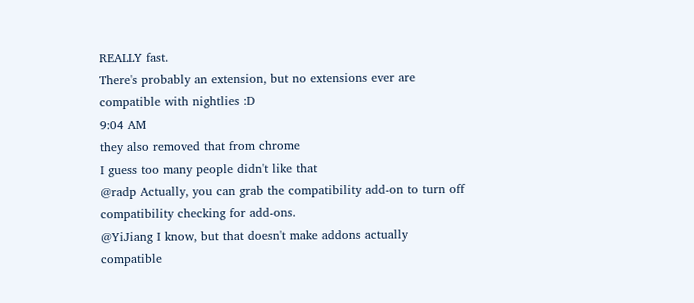REALLY fast.
There's probably an extension, but no extensions ever are compatible with nightlies :D
9:04 AM
they also removed that from chrome
I guess too many people didn't like that
@radp Actually, you can grab the compatibility add-on to turn off compatibility checking for add-ons.
@YiJiang I know, but that doesn't make addons actually compatible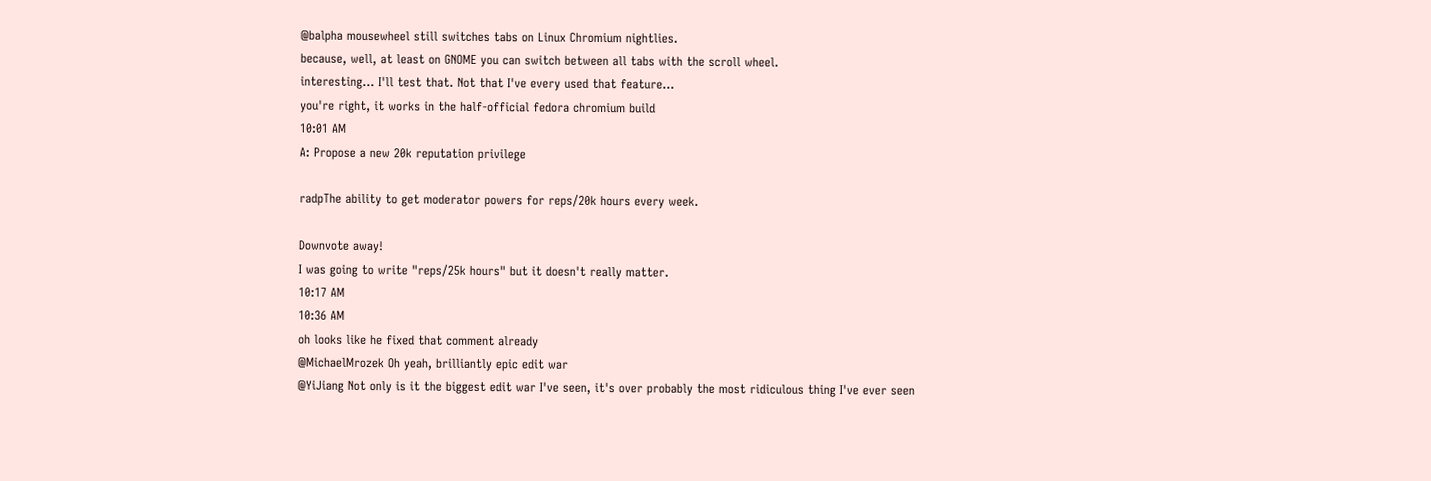@balpha mousewheel still switches tabs on Linux Chromium nightlies.
because, well, at least on GNOME you can switch between all tabs with the scroll wheel.
interesting... I'll test that. Not that I've every used that feature...
you're right, it works in the half-official fedora chromium build
10:01 AM
A: Propose a new 20k reputation privilege

radpThe ability to get moderator powers for reps/20k hours every week.

Downvote away!
I was going to write "reps/25k hours" but it doesn't really matter.
10:17 AM
10:36 AM
oh looks like he fixed that comment already
@MichaelMrozek Oh yeah, brilliantly epic edit war
@YiJiang Not only is it the biggest edit war I've seen, it's over probably the most ridiculous thing I've ever seen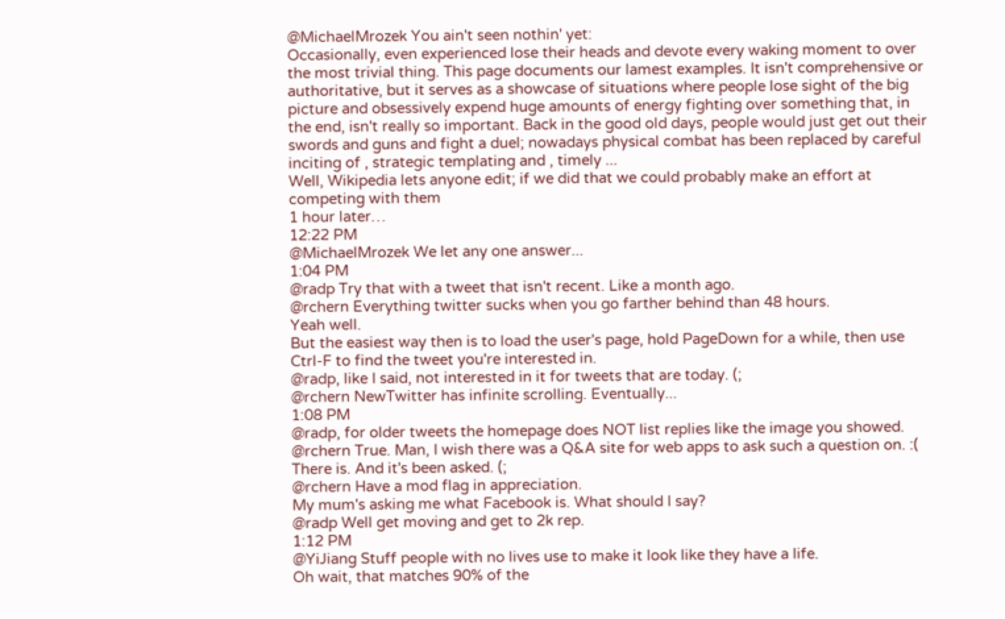@MichaelMrozek You ain't seen nothin' yet:
Occasionally, even experienced lose their heads and devote every waking moment to over the most trivial thing. This page documents our lamest examples. It isn't comprehensive or authoritative, but it serves as a showcase of situations where people lose sight of the big picture and obsessively expend huge amounts of energy fighting over something that, in the end, isn't really so important. Back in the good old days, people would just get out their swords and guns and fight a duel; nowadays physical combat has been replaced by careful inciting of , strategic templating and , timely ...
Well, Wikipedia lets anyone edit; if we did that we could probably make an effort at competing with them
1 hour later…
12:22 PM
@MichaelMrozek We let any one answer...
1:04 PM
@radp Try that with a tweet that isn't recent. Like a month ago.
@rchern Everything twitter sucks when you go farther behind than 48 hours.
Yeah well.
But the easiest way then is to load the user's page, hold PageDown for a while, then use Ctrl-F to find the tweet you're interested in.
@radp, like I said, not interested in it for tweets that are today. (;
@rchern NewTwitter has infinite scrolling. Eventually...
1:08 PM
@radp, for older tweets the homepage does NOT list replies like the image you showed.
@rchern True. Man, I wish there was a Q&A site for web apps to ask such a question on. :(
There is. And it's been asked. (;
@rchern Have a mod flag in appreciation.
My mum's asking me what Facebook is. What should I say?
@radp Well get moving and get to 2k rep.
1:12 PM
@YiJiang Stuff people with no lives use to make it look like they have a life.
Oh wait, that matches 90% of the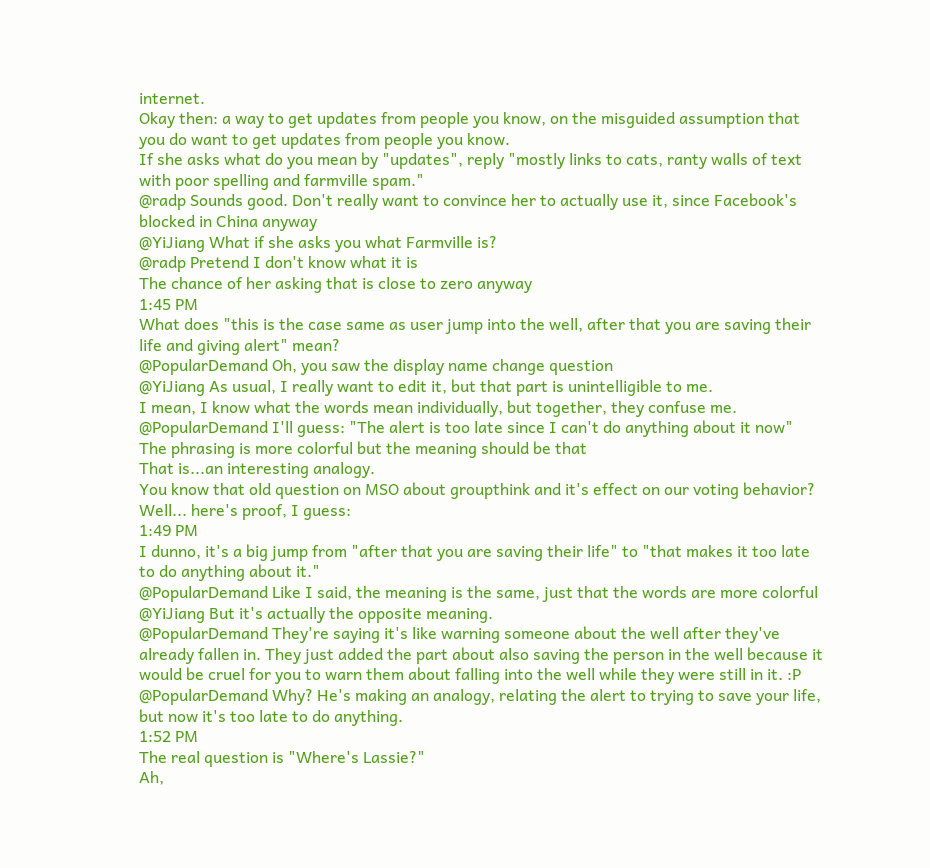internet.
Okay then: a way to get updates from people you know, on the misguided assumption that you do want to get updates from people you know.
If she asks what do you mean by "updates", reply "mostly links to cats, ranty walls of text with poor spelling and farmville spam."
@radp Sounds good. Don't really want to convince her to actually use it, since Facebook's blocked in China anyway
@YiJiang What if she asks you what Farmville is?
@radp Pretend I don't know what it is
The chance of her asking that is close to zero anyway
1:45 PM
What does "this is the case same as user jump into the well, after that you are saving their life and giving alert" mean?
@PopularDemand Oh, you saw the display name change question
@YiJiang As usual, I really want to edit it, but that part is unintelligible to me.
I mean, I know what the words mean individually, but together, they confuse me.
@PopularDemand I'll guess: "The alert is too late since I can't do anything about it now"
The phrasing is more colorful but the meaning should be that
That is...an interesting analogy.
You know that old question on MSO about groupthink and it's effect on our voting behavior? Well... here's proof, I guess:
1:49 PM
I dunno, it's a big jump from "after that you are saving their life" to "that makes it too late to do anything about it."
@PopularDemand Like I said, the meaning is the same, just that the words are more colorful
@YiJiang But it's actually the opposite meaning.
@PopularDemand They're saying it's like warning someone about the well after they've already fallen in. They just added the part about also saving the person in the well because it would be cruel for you to warn them about falling into the well while they were still in it. :P
@PopularDemand Why? He's making an analogy, relating the alert to trying to save your life, but now it's too late to do anything.
1:52 PM
The real question is "Where's Lassie?"
Ah,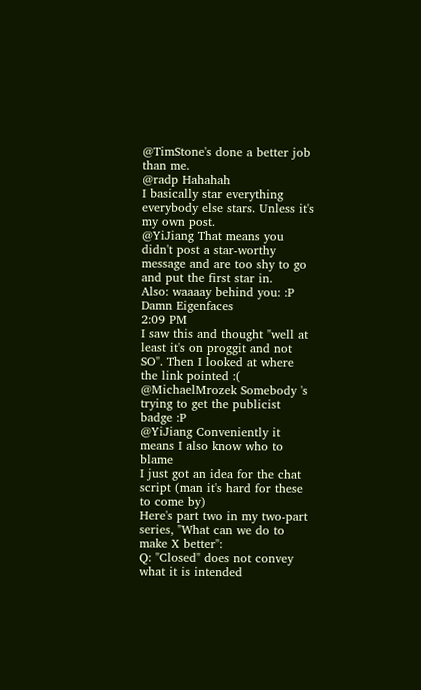@TimStone's done a better job than me.
@radp Hahahah
I basically star everything everybody else stars. Unless it's my own post.
@YiJiang That means you didn't post a star-worthy message and are too shy to go and put the first star in.
Also: waaaay behind you: :P
Damn Eigenfaces
2:09 PM
I saw this and thought "well at least it's on proggit and not SO". Then I looked at where the link pointed :(
@MichaelMrozek Somebody 's trying to get the publicist badge :P
@YiJiang Conveniently it means I also know who to blame
I just got an idea for the chat script (man it's hard for these to come by)
Here's part two in my two-part series, "What can we do to make X better":
Q: "Closed" does not convey what it is intended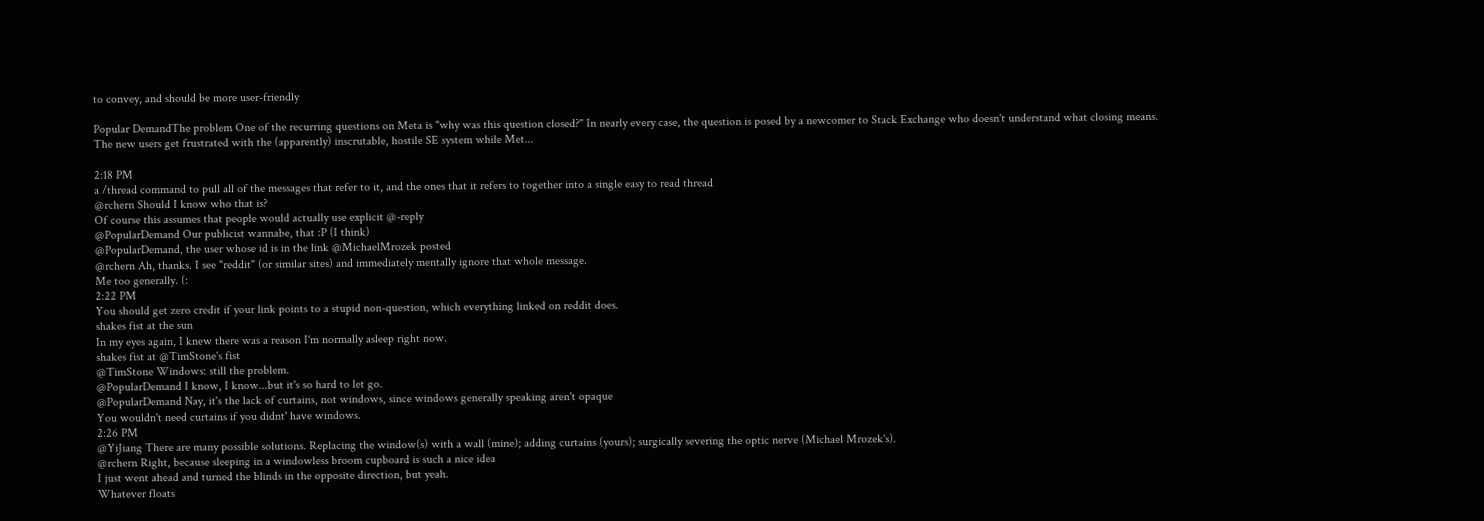to convey, and should be more user-friendly

Popular DemandThe problem One of the recurring questions on Meta is "why was this question closed?" In nearly every case, the question is posed by a newcomer to Stack Exchange who doesn't understand what closing means. The new users get frustrated with the (apparently) inscrutable, hostile SE system while Met...

2:18 PM
a /thread command to pull all of the messages that refer to it, and the ones that it refers to together into a single easy to read thread
@rchern Should I know who that is?
Of course this assumes that people would actually use explicit @-reply
@PopularDemand Our publicist wannabe, that :P (I think)
@PopularDemand, the user whose id is in the link @MichaelMrozek posted
@rchern Ah, thanks. I see "reddit" (or similar sites) and immediately mentally ignore that whole message.
Me too generally. (:
2:22 PM
You should get zero credit if your link points to a stupid non-question, which everything linked on reddit does.
shakes fist at the sun
In my eyes again, I knew there was a reason I'm normally asleep right now.
shakes fist at @TimStone's fist
@TimStone Windows: still the problem.
@PopularDemand I know, I know...but it's so hard to let go.
@PopularDemand Nay, it's the lack of curtains, not windows, since windows generally speaking aren't opaque
You wouldn't need curtains if you didnt' have windows.
2:26 PM
@YiJiang There are many possible solutions. Replacing the window(s) with a wall (mine); adding curtains (yours); surgically severing the optic nerve (Michael Mrozek's).
@rchern Right, because sleeping in a windowless broom cupboard is such a nice idea
I just went ahead and turned the blinds in the opposite direction, but yeah.
Whatever floats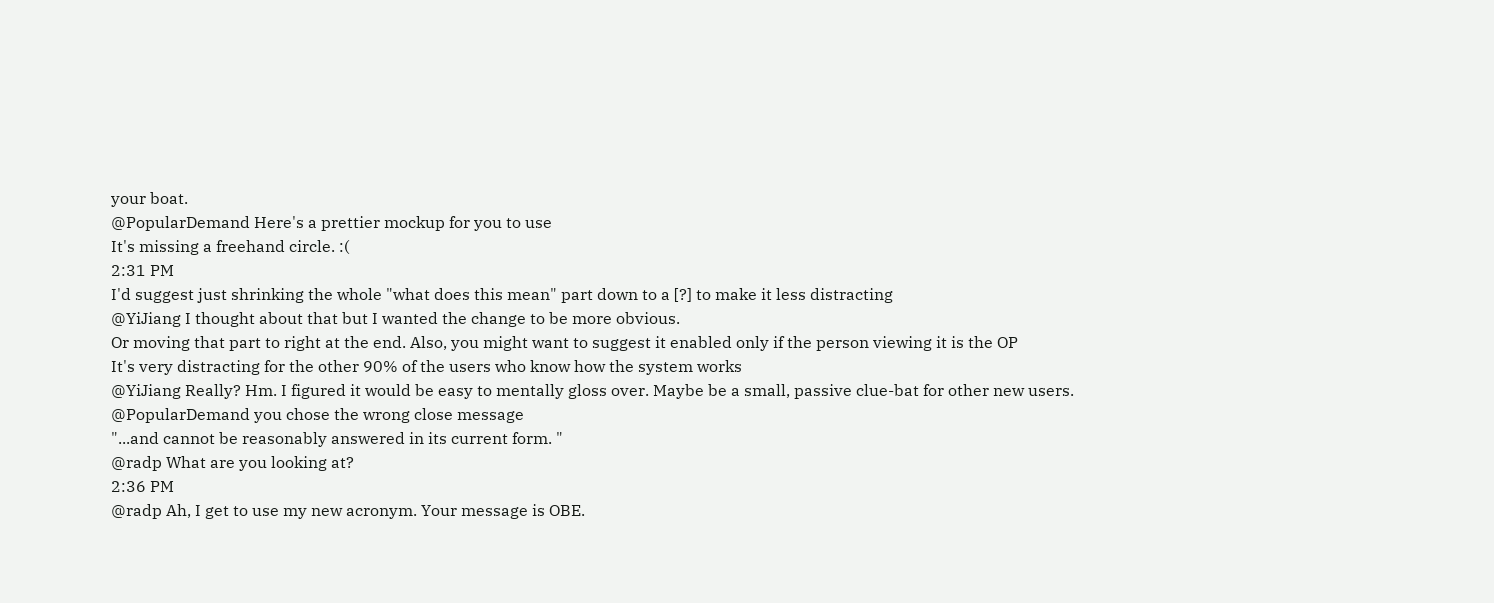your boat.
@PopularDemand Here's a prettier mockup for you to use
It's missing a freehand circle. :(
2:31 PM
I'd suggest just shrinking the whole "what does this mean" part down to a [?] to make it less distracting
@YiJiang I thought about that but I wanted the change to be more obvious.
Or moving that part to right at the end. Also, you might want to suggest it enabled only if the person viewing it is the OP
It's very distracting for the other 90% of the users who know how the system works
@YiJiang Really? Hm. I figured it would be easy to mentally gloss over. Maybe be a small, passive clue-bat for other new users.
@PopularDemand you chose the wrong close message
"...and cannot be reasonably answered in its current form. "
@radp What are you looking at?
2:36 PM
@radp Ah, I get to use my new acronym. Your message is OBE.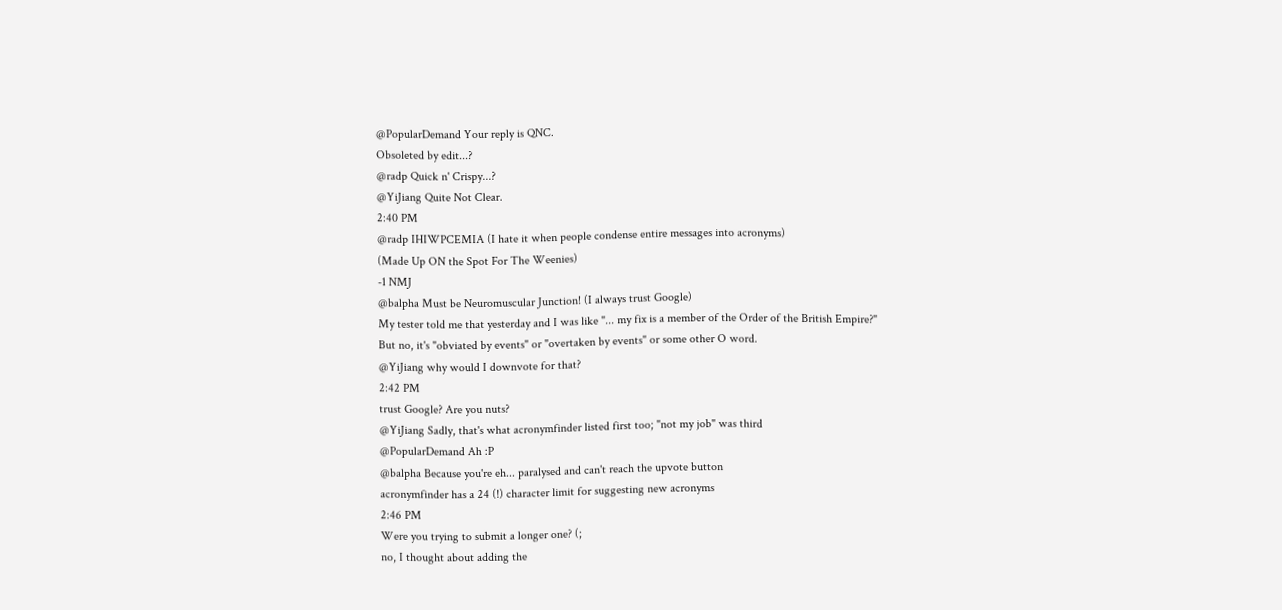@PopularDemand Your reply is QNC.
Obsoleted by edit...?
@radp Quick n' Crispy...?
@YiJiang Quite Not Clear.
2:40 PM
@radp IHIWPCEMIA (I hate it when people condense entire messages into acronyms)
(Made Up ON the Spot For The Weenies)
-1 NMJ
@balpha Must be Neuromuscular Junction! (I always trust Google)
My tester told me that yesterday and I was like "... my fix is a member of the Order of the British Empire?"
But no, it's "obviated by events" or "overtaken by events" or some other O word.
@YiJiang why would I downvote for that?
2:42 PM
trust Google? Are you nuts?
@YiJiang Sadly, that's what acronymfinder listed first too; "not my job" was third
@PopularDemand Ah :P
@balpha Because you're eh... paralysed and can't reach the upvote button
acronymfinder has a 24 (!) character limit for suggesting new acronyms
2:46 PM
Were you trying to submit a longer one? (;
no, I thought about adding the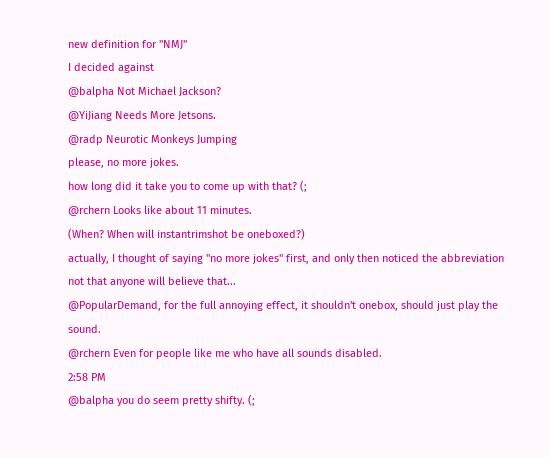new definition for "NMJ"
I decided against
@balpha Not Michael Jackson?
@YiJiang Needs More Jetsons.
@radp Neurotic Monkeys Jumping
please, no more jokes.
how long did it take you to come up with that? (;
@rchern Looks like about 11 minutes.
(When? When will instantrimshot be oneboxed?)
actually, I thought of saying "no more jokes" first, and only then noticed the abbreviation
not that anyone will believe that...
@PopularDemand, for the full annoying effect, it shouldn't onebox, should just play the sound.
@rchern Even for people like me who have all sounds disabled.
2:58 PM
@balpha you do seem pretty shifty. (;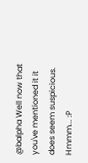@balpha Well now that you've mentioned it it does seem suspicious. Hmmm... :P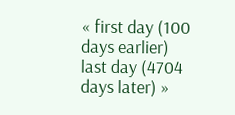« first day (100 days earlier)      last day (4704 days later) »